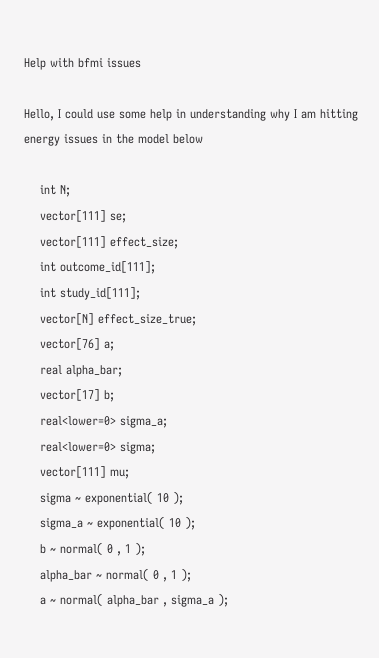Help with bfmi issues

Hello, I could use some help in understanding why I am hitting energy issues in the model below

    int N;
    vector[111] se;
    vector[111] effect_size;
    int outcome_id[111];
    int study_id[111];
    vector[N] effect_size_true;
    vector[76] a;
    real alpha_bar;
    vector[17] b;
    real<lower=0> sigma_a;
    real<lower=0> sigma;
    vector[111] mu;
    sigma ~ exponential( 10 );
    sigma_a ~ exponential( 10 );
    b ~ normal( 0 , 1 );
    alpha_bar ~ normal( 0 , 1 );
    a ~ normal( alpha_bar , sigma_a );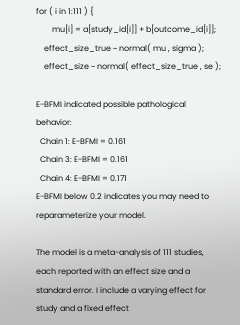for ( i in 1:111 ) {
        mu[i] = a[study_id[i]] + b[outcome_id[i]];
    effect_size_true ~ normal( mu , sigma );
    effect_size ~ normal( effect_size_true , se );

E-BFMI indicated possible pathological behavior:
  Chain 1: E-BFMI = 0.161
  Chain 3: E-BFMI = 0.161
  Chain 4: E-BFMI = 0.171
E-BFMI below 0.2 indicates you may need to reparameterize your model.

The model is a meta-analysis of 111 studies, each reported with an effect size and a standard error. I include a varying effect for study and a fixed effect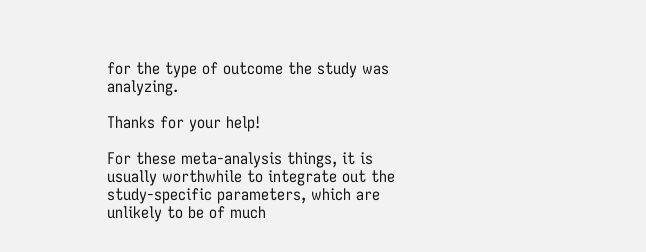for the type of outcome the study was analyzing.

Thanks for your help!

For these meta-analysis things, it is usually worthwhile to integrate out the study-specific parameters, which are unlikely to be of much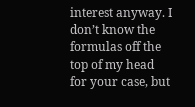interest anyway. I don’t know the formulas off the top of my head for your case, but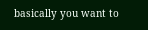basically you want to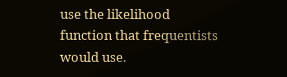use the likelihood function that frequentists would use.